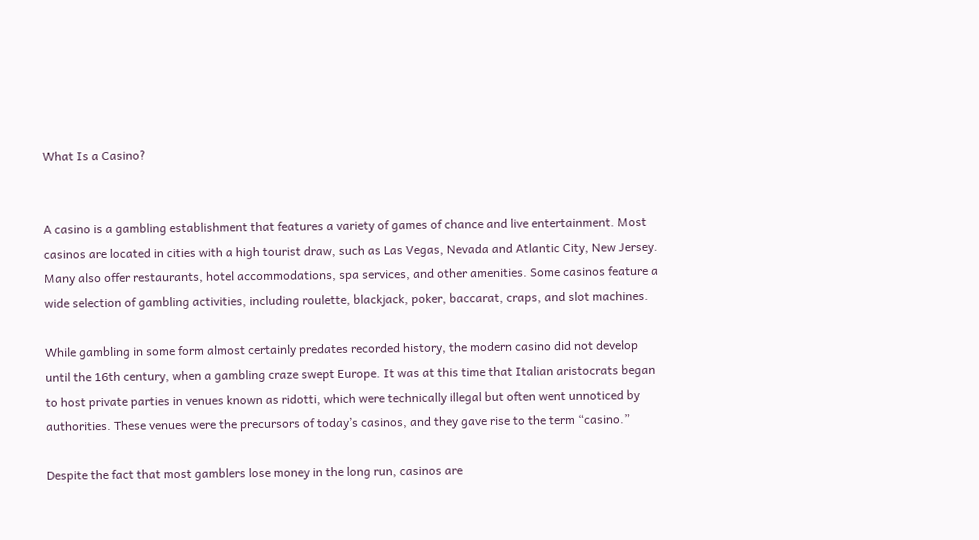What Is a Casino?


A casino is a gambling establishment that features a variety of games of chance and live entertainment. Most casinos are located in cities with a high tourist draw, such as Las Vegas, Nevada and Atlantic City, New Jersey. Many also offer restaurants, hotel accommodations, spa services, and other amenities. Some casinos feature a wide selection of gambling activities, including roulette, blackjack, poker, baccarat, craps, and slot machines.

While gambling in some form almost certainly predates recorded history, the modern casino did not develop until the 16th century, when a gambling craze swept Europe. It was at this time that Italian aristocrats began to host private parties in venues known as ridotti, which were technically illegal but often went unnoticed by authorities. These venues were the precursors of today’s casinos, and they gave rise to the term “casino.”

Despite the fact that most gamblers lose money in the long run, casinos are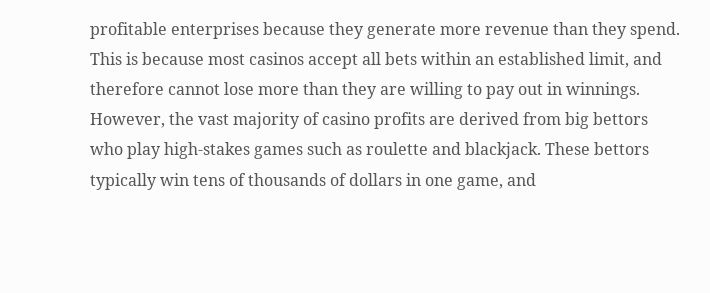profitable enterprises because they generate more revenue than they spend. This is because most casinos accept all bets within an established limit, and therefore cannot lose more than they are willing to pay out in winnings. However, the vast majority of casino profits are derived from big bettors who play high-stakes games such as roulette and blackjack. These bettors typically win tens of thousands of dollars in one game, and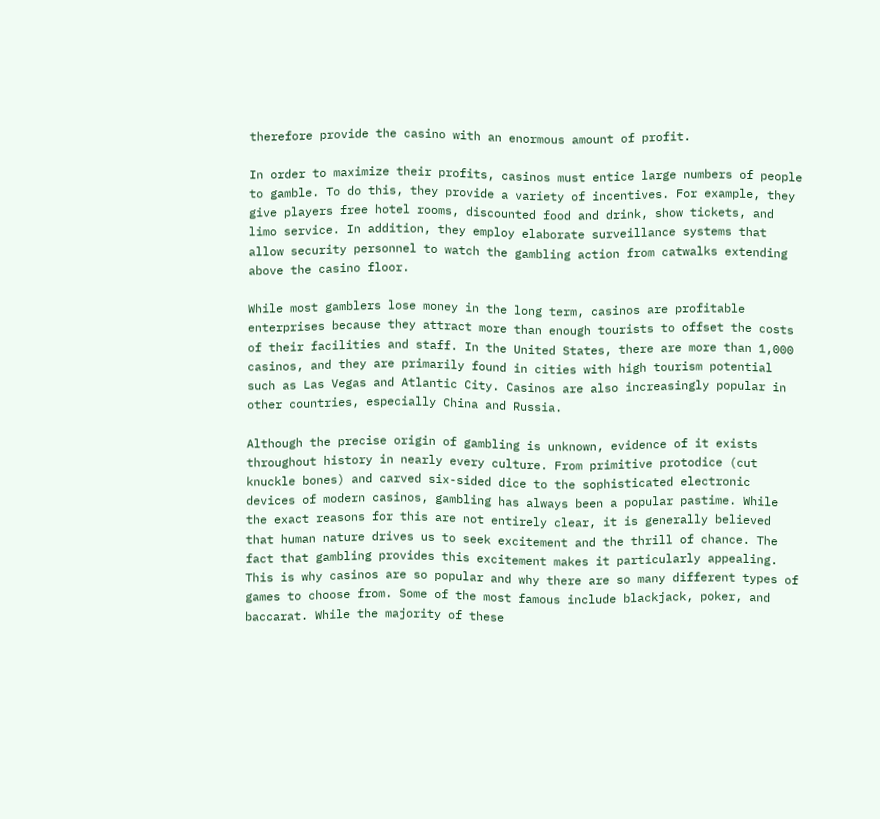therefore provide the casino with an enormous amount of profit.

In order to maximize their profits, casinos must entice large numbers of people to gamble. To do this, they provide a variety of incentives. For example, they give players free hotel rooms, discounted food and drink, show tickets, and limo service. In addition, they employ elaborate surveillance systems that allow security personnel to watch the gambling action from catwalks extending above the casino floor.

While most gamblers lose money in the long term, casinos are profitable enterprises because they attract more than enough tourists to offset the costs of their facilities and staff. In the United States, there are more than 1,000 casinos, and they are primarily found in cities with high tourism potential such as Las Vegas and Atlantic City. Casinos are also increasingly popular in other countries, especially China and Russia.

Although the precise origin of gambling is unknown, evidence of it exists throughout history in nearly every culture. From primitive protodice (cut knuckle bones) and carved six-sided dice to the sophisticated electronic devices of modern casinos, gambling has always been a popular pastime. While the exact reasons for this are not entirely clear, it is generally believed that human nature drives us to seek excitement and the thrill of chance. The fact that gambling provides this excitement makes it particularly appealing. This is why casinos are so popular and why there are so many different types of games to choose from. Some of the most famous include blackjack, poker, and baccarat. While the majority of these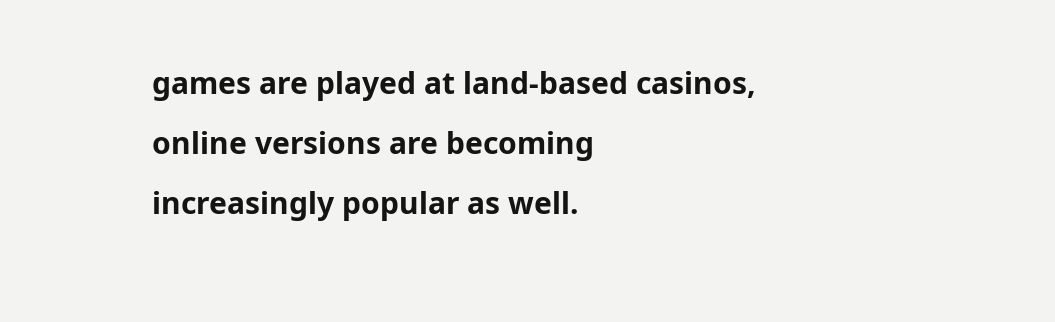games are played at land-based casinos, online versions are becoming increasingly popular as well.